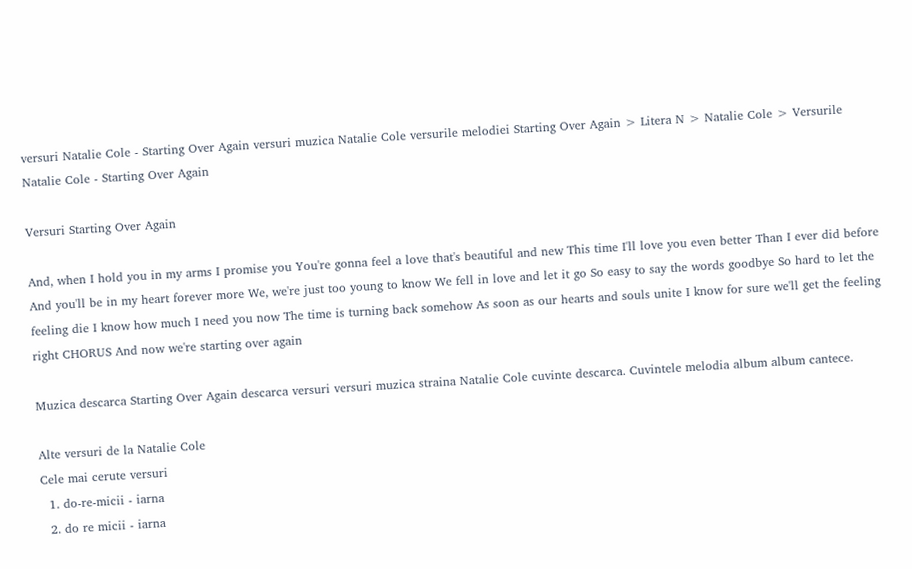versuri Natalie Cole - Starting Over Again versuri muzica Natalie Cole versurile melodiei Starting Over Again > Litera N > Natalie Cole > Versurile Natalie Cole - Starting Over Again

Versuri Starting Over Again

And, when I hold you in my arms I promise you You're gonna feel a love that's beautiful and new This time I'll love you even better Than I ever did before And you'll be in my heart forever more We, we're just too young to know We fell in love and let it go So easy to say the words goodbye So hard to let the feeling die I know how much I need you now The time is turning back somehow As soon as our hearts and souls unite I know for sure we'll get the feeling right CHORUS And now we're starting over again

Muzica descarca Starting Over Again descarca versuri versuri muzica straina Natalie Cole cuvinte descarca. Cuvintele melodia album album cantece.

Alte versuri de la Natalie Cole
Cele mai cerute versuri
  1. do-re-micii - iarna
  2. do re micii - iarna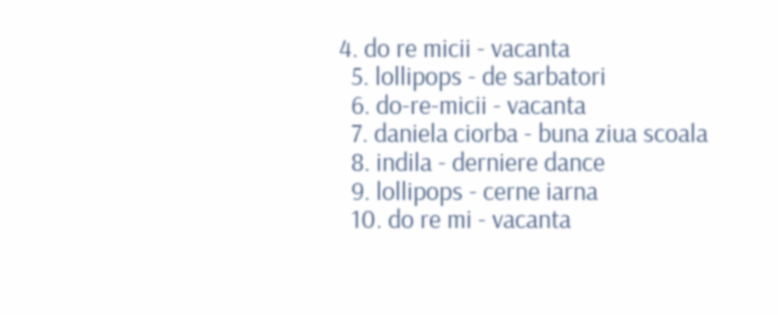4. do re micii - vacanta
  5. lollipops - de sarbatori
  6. do-re-micii - vacanta
  7. daniela ciorba - buna ziua scoala
  8. indila - derniere dance
  9. lollipops - cerne iarna
  10. do re mi - vacanta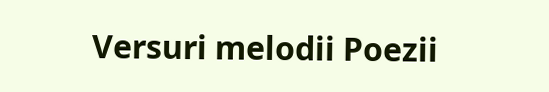Versuri melodii Poezii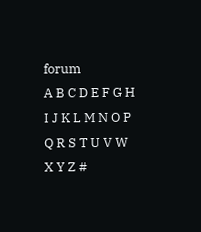forum
A B C D E F G H I J K L M N O P Q R S T U V W X Y Z #